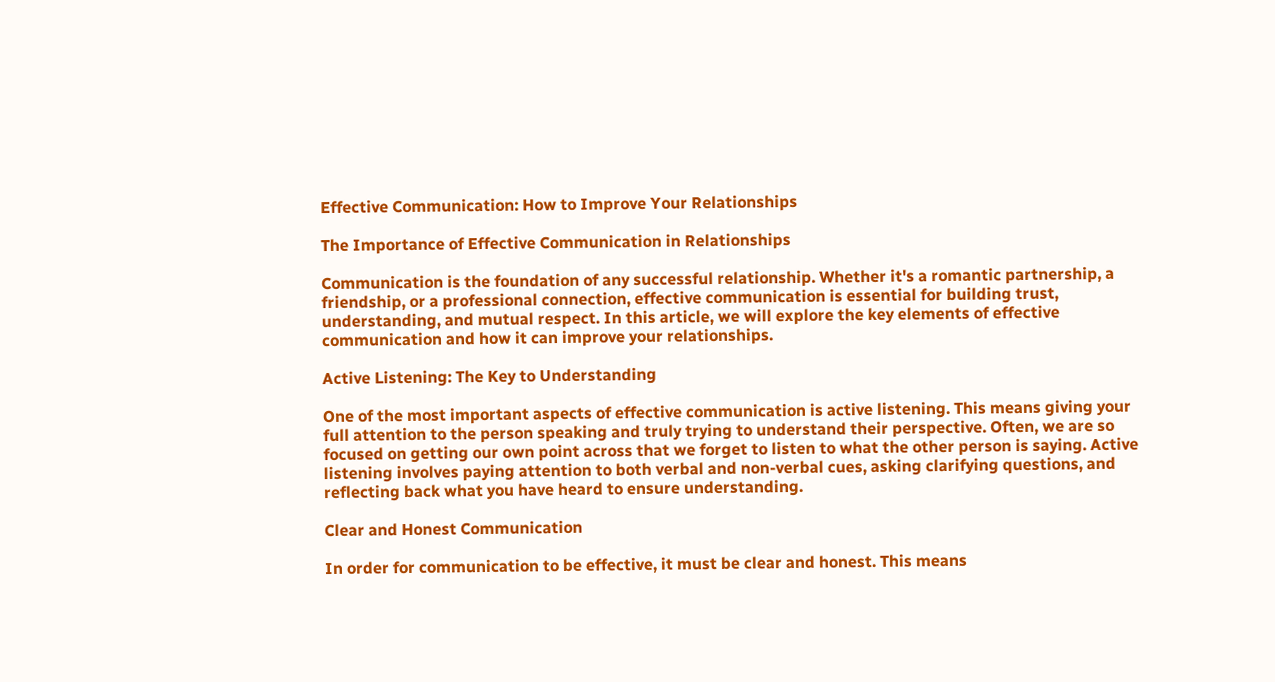Effective Communication: How to Improve Your Relationships

The Importance of Effective Communication in Relationships

Communication is the foundation of any successful relationship. Whether it's a romantic partnership, a friendship, or a professional connection, effective communication is essential for building trust, understanding, and mutual respect. In this article, we will explore the key elements of effective communication and how it can improve your relationships.

Active Listening: The Key to Understanding

One of the most important aspects of effective communication is active listening. This means giving your full attention to the person speaking and truly trying to understand their perspective. Often, we are so focused on getting our own point across that we forget to listen to what the other person is saying. Active listening involves paying attention to both verbal and non-verbal cues, asking clarifying questions, and reflecting back what you have heard to ensure understanding.

Clear and Honest Communication

In order for communication to be effective, it must be clear and honest. This means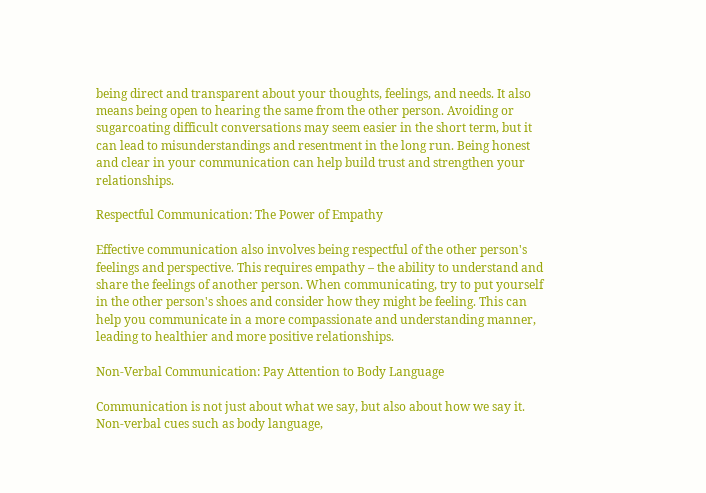being direct and transparent about your thoughts, feelings, and needs. It also means being open to hearing the same from the other person. Avoiding or sugarcoating difficult conversations may seem easier in the short term, but it can lead to misunderstandings and resentment in the long run. Being honest and clear in your communication can help build trust and strengthen your relationships.

Respectful Communication: The Power of Empathy

Effective communication also involves being respectful of the other person's feelings and perspective. This requires empathy – the ability to understand and share the feelings of another person. When communicating, try to put yourself in the other person's shoes and consider how they might be feeling. This can help you communicate in a more compassionate and understanding manner, leading to healthier and more positive relationships.

Non-Verbal Communication: Pay Attention to Body Language

Communication is not just about what we say, but also about how we say it. Non-verbal cues such as body language,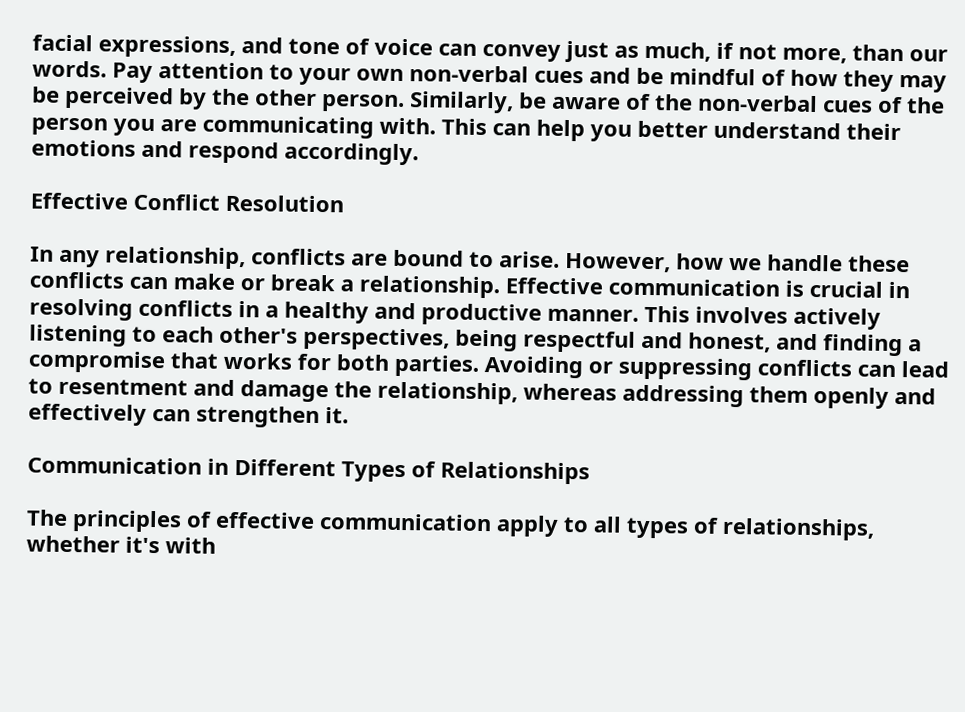facial expressions, and tone of voice can convey just as much, if not more, than our words. Pay attention to your own non-verbal cues and be mindful of how they may be perceived by the other person. Similarly, be aware of the non-verbal cues of the person you are communicating with. This can help you better understand their emotions and respond accordingly.

Effective Conflict Resolution

In any relationship, conflicts are bound to arise. However, how we handle these conflicts can make or break a relationship. Effective communication is crucial in resolving conflicts in a healthy and productive manner. This involves actively listening to each other's perspectives, being respectful and honest, and finding a compromise that works for both parties. Avoiding or suppressing conflicts can lead to resentment and damage the relationship, whereas addressing them openly and effectively can strengthen it.

Communication in Different Types of Relationships

The principles of effective communication apply to all types of relationships, whether it's with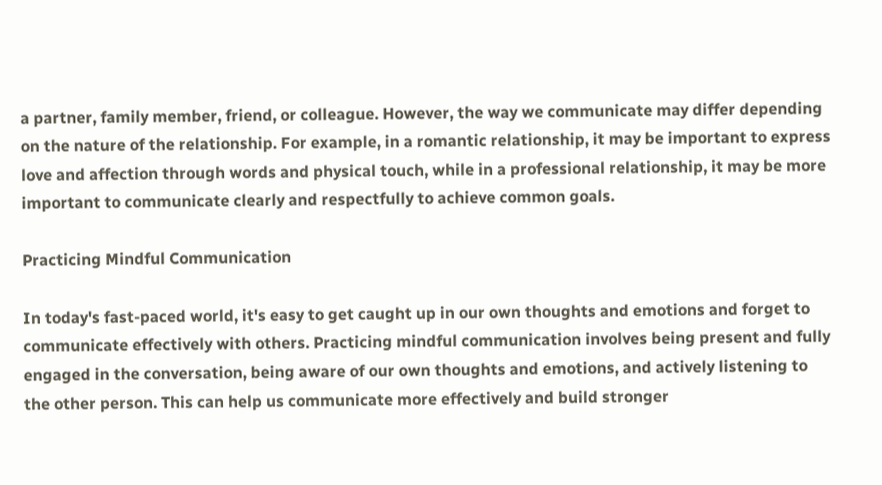a partner, family member, friend, or colleague. However, the way we communicate may differ depending on the nature of the relationship. For example, in a romantic relationship, it may be important to express love and affection through words and physical touch, while in a professional relationship, it may be more important to communicate clearly and respectfully to achieve common goals.

Practicing Mindful Communication

In today's fast-paced world, it's easy to get caught up in our own thoughts and emotions and forget to communicate effectively with others. Practicing mindful communication involves being present and fully engaged in the conversation, being aware of our own thoughts and emotions, and actively listening to the other person. This can help us communicate more effectively and build stronger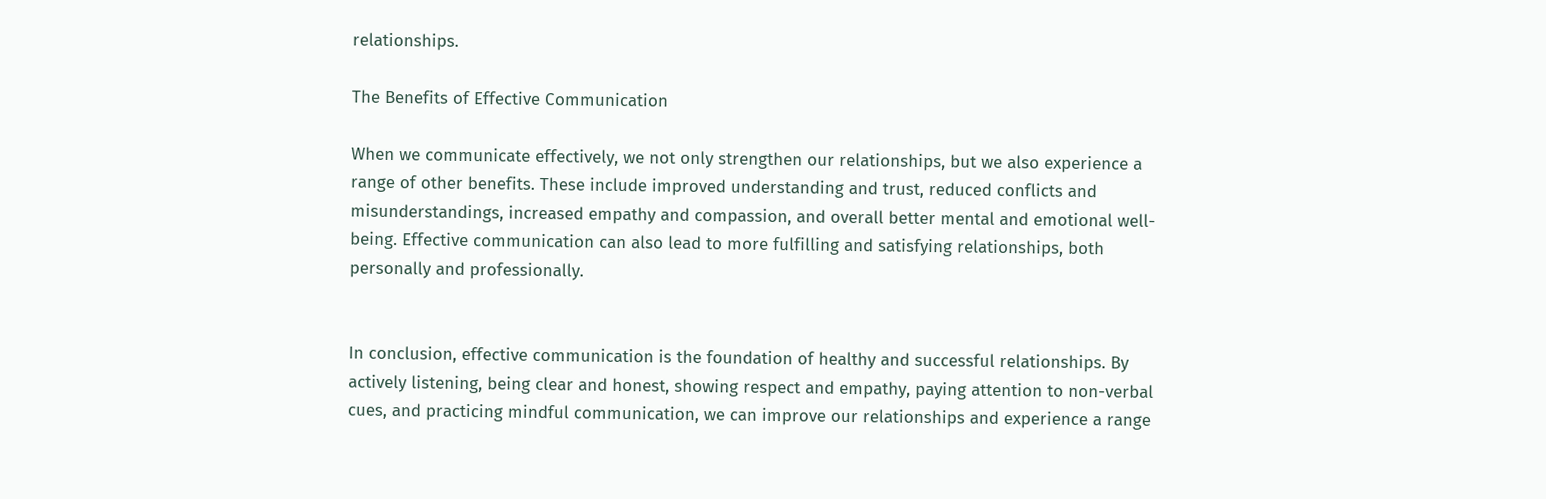relationships.

The Benefits of Effective Communication

When we communicate effectively, we not only strengthen our relationships, but we also experience a range of other benefits. These include improved understanding and trust, reduced conflicts and misunderstandings, increased empathy and compassion, and overall better mental and emotional well-being. Effective communication can also lead to more fulfilling and satisfying relationships, both personally and professionally.


In conclusion, effective communication is the foundation of healthy and successful relationships. By actively listening, being clear and honest, showing respect and empathy, paying attention to non-verbal cues, and practicing mindful communication, we can improve our relationships and experience a range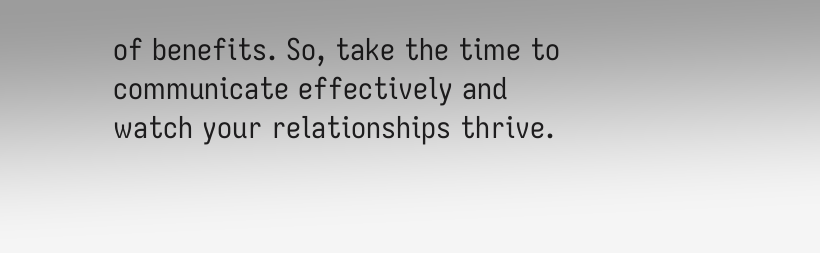of benefits. So, take the time to communicate effectively and watch your relationships thrive.